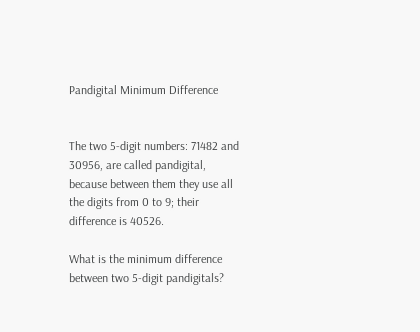Pandigital Minimum Difference


The two 5-digit numbers: 71482 and 30956, are called pandigital, because between them they use all the digits from 0 to 9; their difference is 40526.

What is the minimum difference between two 5-digit pandigitals?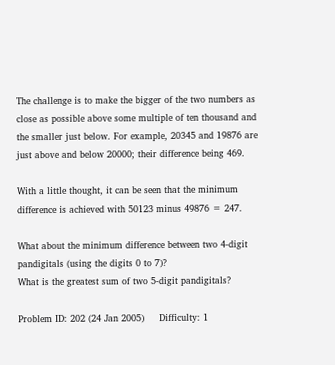The challenge is to make the bigger of the two numbers as close as possible above some multiple of ten thousand and the smaller just below. For example, 20345 and 19876 are just above and below 20000; their difference being 469.

With a little thought, it can be seen that the minimum difference is achieved with 50123 minus 49876 = 247.

What about the minimum difference between two 4-digit pandigitals (using the digits 0 to 7)?
What is the greatest sum of two 5-digit pandigitals?

Problem ID: 202 (24 Jan 2005)     Difficulty: 1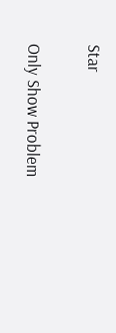Star

Only Show Problem